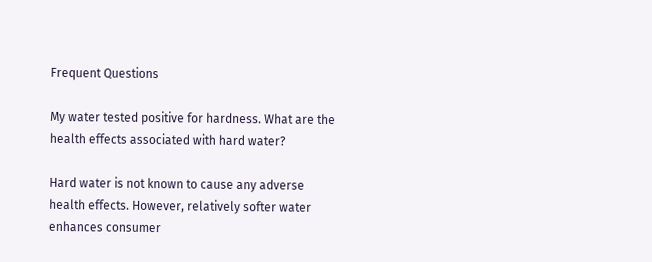Frequent Questions

My water tested positive for hardness. What are the health effects associated with hard water?

Hard water is not known to cause any adverse health effects. However, relatively softer water enhances consumer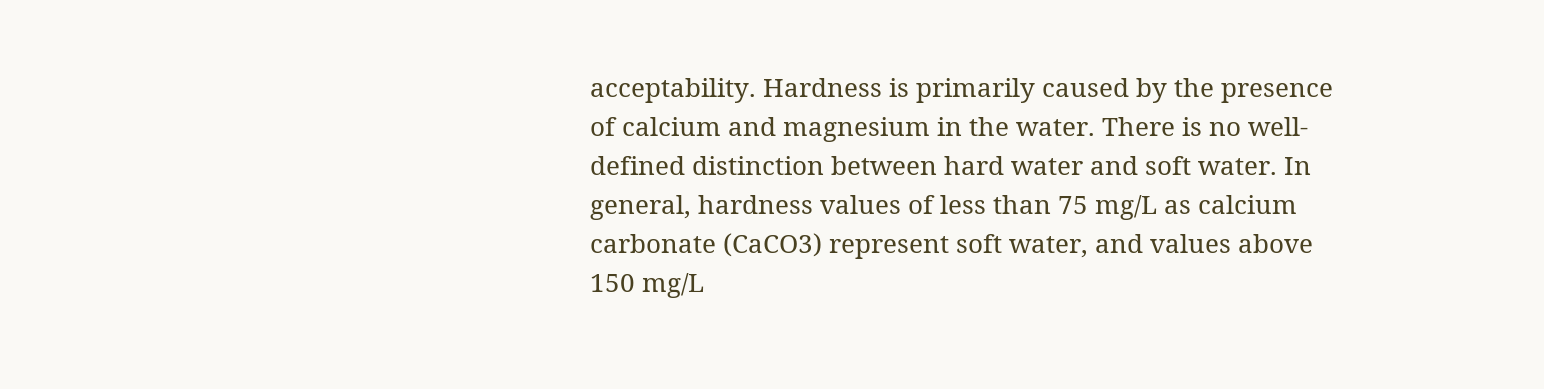acceptability. Hardness is primarily caused by the presence of calcium and magnesium in the water. There is no well-defined distinction between hard water and soft water. In general, hardness values of less than 75 mg/L as calcium carbonate (CaCO3) represent soft water, and values above 150 mg/L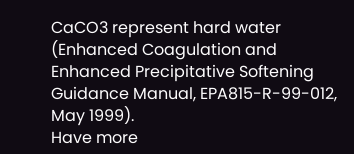CaCO3 represent hard water (Enhanced Coagulation and Enhanced Precipitative Softening Guidance Manual, EPA815-R-99-012, May 1999).
Have more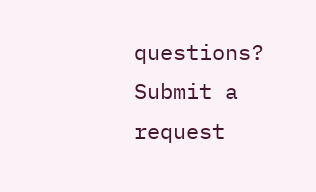questions? Submit a request